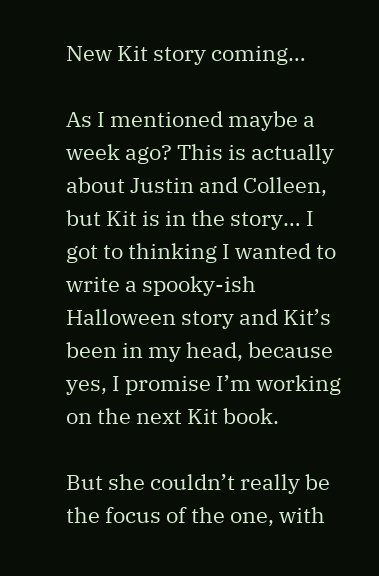New Kit story coming…

As I mentioned maybe a week ago? This is actually about Justin and Colleen, but Kit is in the story… I got to thinking I wanted to write a spooky-ish Halloween story and Kit’s been in my head, because yes, I promise I’m working on the next Kit book.

But she couldn’t really be the focus of the one, with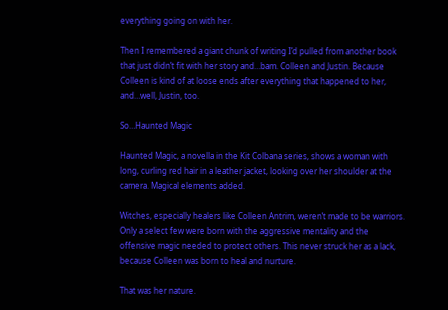everything going on with her.

Then I remembered a giant chunk of writing I’d pulled from another book that just didn’t fit with her story and…bam. Colleen and Justin. Because Colleen is kind of at loose ends after everything that happened to her, and…well, Justin, too.

So…Haunted Magic

Haunted Magic, a novella in the Kit Colbana series, shows a woman with long, curling red hair in a leather jacket, looking over her shoulder at the camera. Magical elements added.

Witches, especially healers like Colleen Antrim, weren’t made to be warriors. Only a select few were born with the aggressive mentality and the offensive magic needed to protect others. This never struck her as a lack, because Colleen was born to heal and nurture.

That was her nature.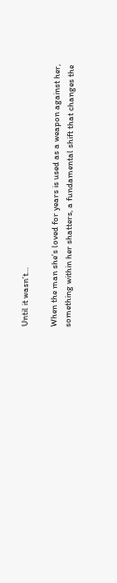Until it wasn’t…

When the man she’s loved for years is used as a weapon against her, something within her shatters, a fundamental shift that changes the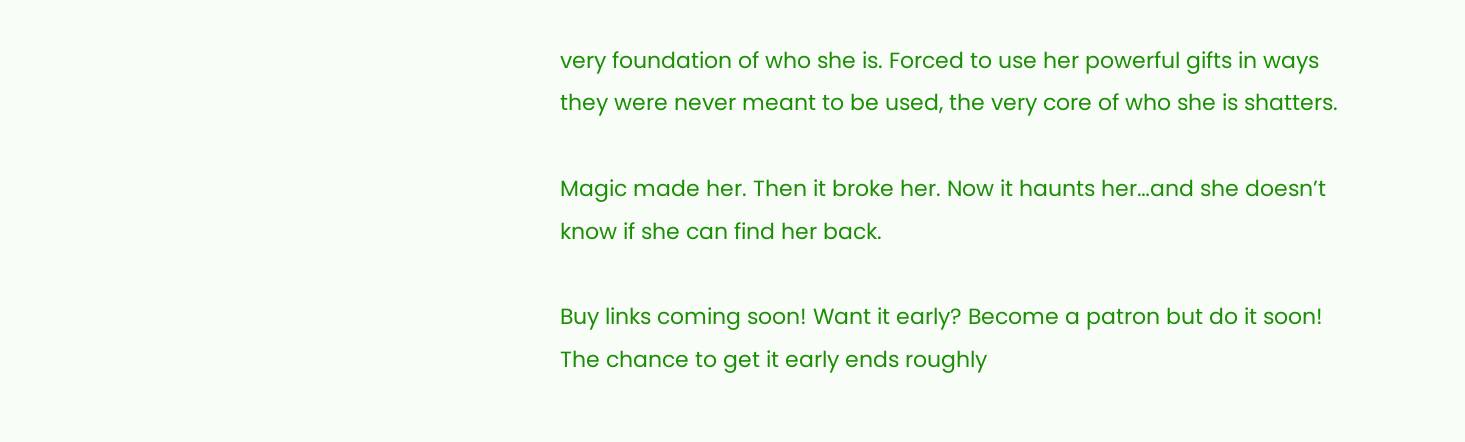very foundation of who she is. Forced to use her powerful gifts in ways they were never meant to be used, the very core of who she is shatters.

Magic made her. Then it broke her. Now it haunts her…and she doesn’t know if she can find her back.

Buy links coming soon! Want it early? Become a patron but do it soon! The chance to get it early ends roughly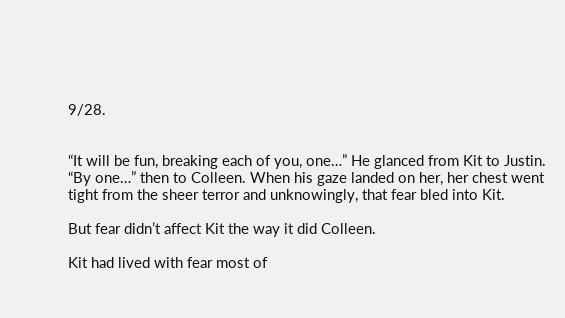9/28.


“It will be fun, breaking each of you, one…” He glanced from Kit to Justin. “By one…” then to Colleen. When his gaze landed on her, her chest went tight from the sheer terror and unknowingly, that fear bled into Kit.

But fear didn’t affect Kit the way it did Colleen.

Kit had lived with fear most of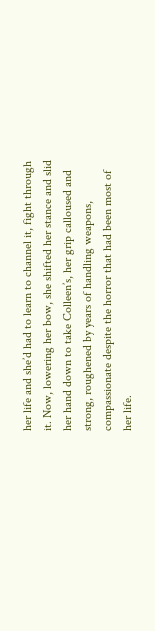her life and she’d had to learn to channel it, fight through it. Now, lowering her bow, she shifted her stance and slid her hand down to take Colleen’s, her grip calloused and strong, roughened by years of handling weapons, compassionate despite the horror that had been most of her life.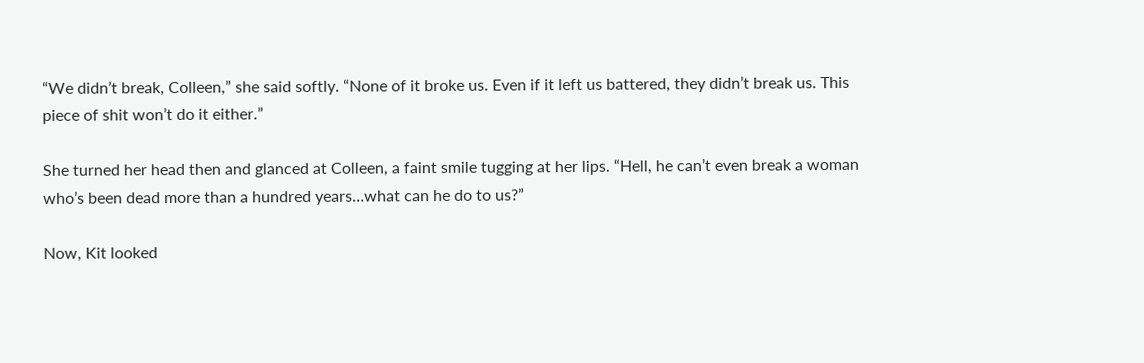“We didn’t break, Colleen,” she said softly. “None of it broke us. Even if it left us battered, they didn’t break us. This piece of shit won’t do it either.”

She turned her head then and glanced at Colleen, a faint smile tugging at her lips. “Hell, he can’t even break a woman who’s been dead more than a hundred years…what can he do to us?”

Now, Kit looked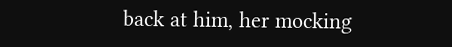back at him, her mocking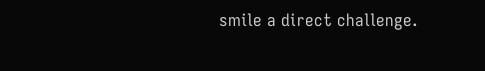smile a direct challenge.